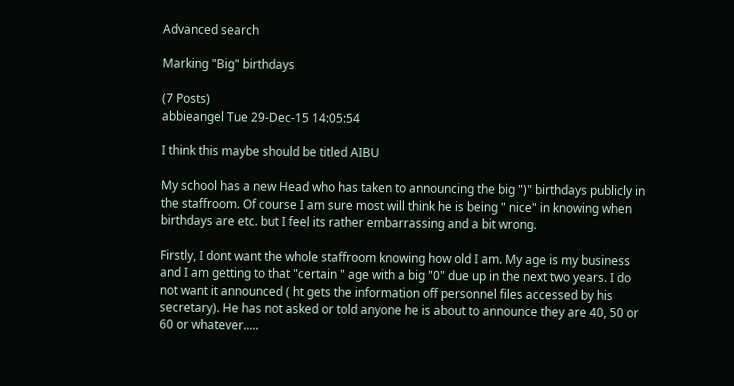Advanced search

Marking "Big" birthdays

(7 Posts)
abbieangel Tue 29-Dec-15 14:05:54

I think this maybe should be titled AIBU

My school has a new Head who has taken to announcing the big ")" birthdays publicly in the staffroom. Of course I am sure most will think he is being " nice" in knowing when birthdays are etc. but I feel its rather embarrassing and a bit wrong.

Firstly, I dont want the whole staffroom knowing how old I am. My age is my business and I am getting to that "certain " age with a big "0" due up in the next two years. I do not want it announced ( ht gets the information off personnel files accessed by his secretary). He has not asked or told anyone he is about to announce they are 40, 50 or 60 or whatever.....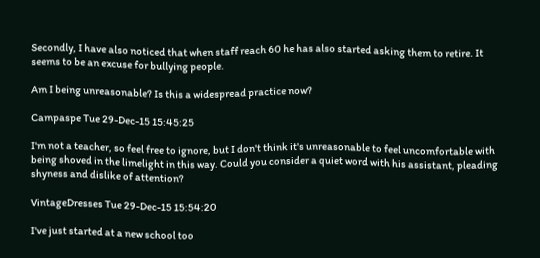Secondly, I have also noticed that when staff reach 60 he has also started asking them to retire. It seems to be an excuse for bullying people.

Am I being unreasonable? Is this a widespread practice now?

Campaspe Tue 29-Dec-15 15:45:25

I'm not a teacher, so feel free to ignore, but I don't think it's unreasonable to feel uncomfortable with being shoved in the limelight in this way. Could you consider a quiet word with his assistant, pleading shyness and dislike of attention?

VintageDresses Tue 29-Dec-15 15:54:20

I've just started at a new school too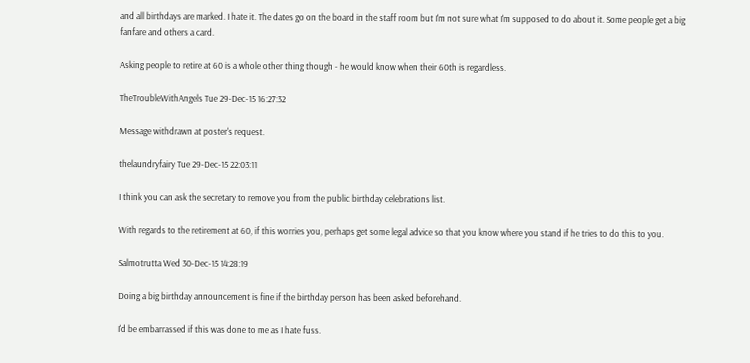and all birthdays are marked. I hate it. The dates go on the board in the staff room but I'm not sure what I'm supposed to do about it. Some people get a big fanfare and others a card.

Asking people to retire at 60 is a whole other thing though - he would know when their 60th is regardless.

TheTroubleWithAngels Tue 29-Dec-15 16:27:32

Message withdrawn at poster's request.

thelaundryfairy Tue 29-Dec-15 22:03:11

I think you can ask the secretary to remove you from the public birthday celebrations list.

With regards to the retirement at 60, if this worries you, perhaps get some legal advice so that you know where you stand if he tries to do this to you.

Salmotrutta Wed 30-Dec-15 14:28:19

Doing a big birthday announcement is fine if the birthday person has been asked beforehand.

I'd be embarrassed if this was done to me as I hate fuss.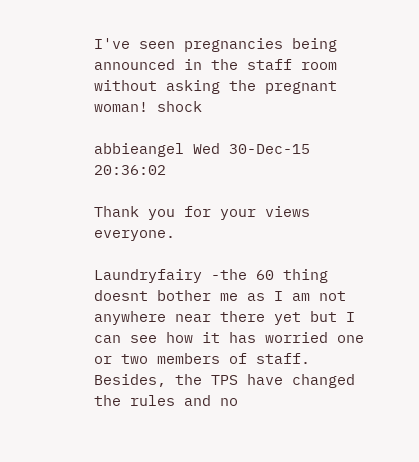I've seen pregnancies being announced in the staff room without asking the pregnant woman! shock

abbieangel Wed 30-Dec-15 20:36:02

Thank you for your views everyone.

Laundryfairy -the 60 thing doesnt bother me as I am not anywhere near there yet but I can see how it has worried one or two members of staff. Besides, the TPS have changed the rules and no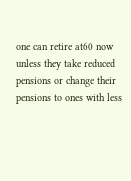one can retire at60 now unless they take reduced pensions or change their pensions to ones with less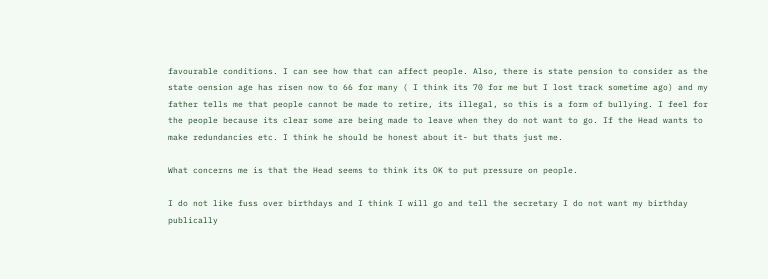favourable conditions. I can see how that can affect people. Also, there is state pension to consider as the state oension age has risen now to 66 for many ( I think its 70 for me but I lost track sometime ago) and my father tells me that people cannot be made to retire, its illegal, so this is a form of bullying. I feel for the people because its clear some are being made to leave when they do not want to go. If the Head wants to make redundancies etc. I think he should be honest about it- but thats just me.

What concerns me is that the Head seems to think its OK to put pressure on people.

I do not like fuss over birthdays and I think I will go and tell the secretary I do not want my birthday publically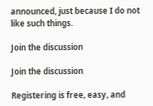announced, just because I do not like such things.

Join the discussion

Join the discussion

Registering is free, easy, and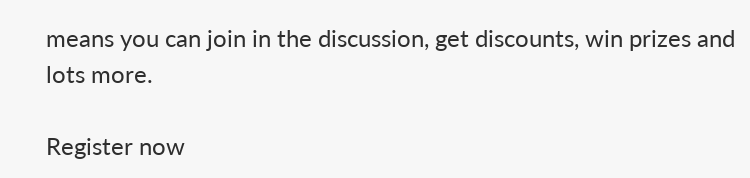means you can join in the discussion, get discounts, win prizes and lots more.

Register now